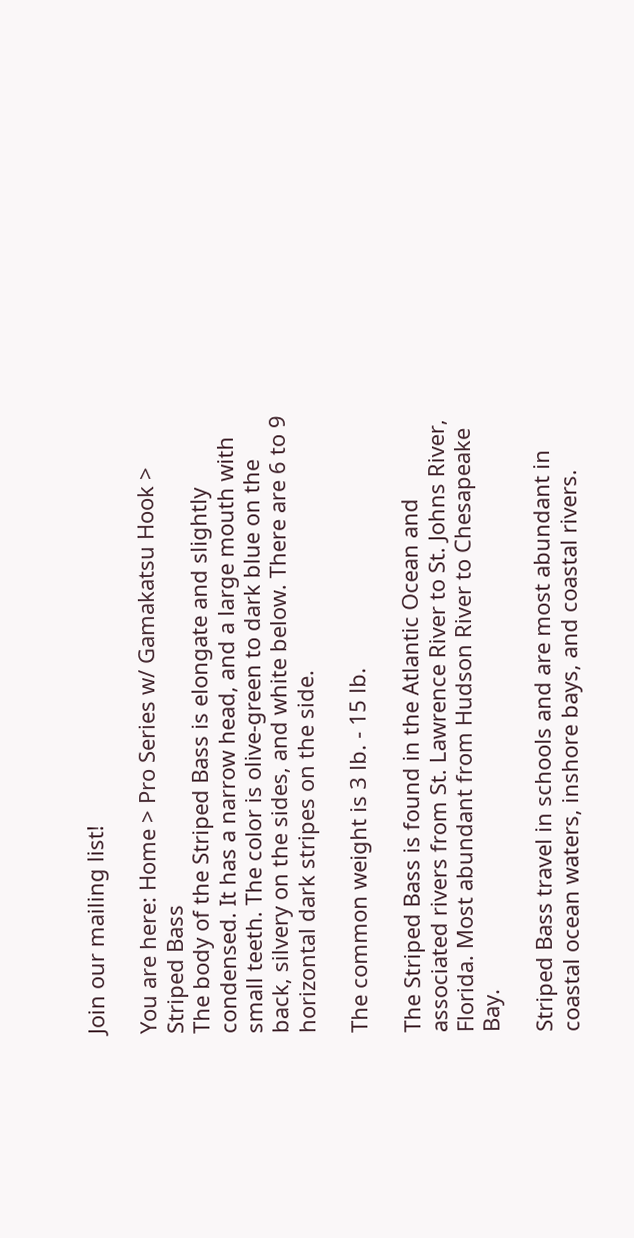Join our mailing list!

You are here: Home > Pro Series w/ Gamakatsu Hook > Striped Bass
The body of the Striped Bass is elongate and slightly condensed. It has a narrow head, and a large mouth with small teeth. The color is olive-green to dark blue on the back, silvery on the sides, and white below. There are 6 to 9 horizontal dark stripes on the side.

The common weight is 3 lb. - 15 lb.

The Striped Bass is found in the Atlantic Ocean and associated rivers from St. Lawrence River to St. Johns River, Florida. Most abundant from Hudson River to Chesapeake Bay.

Striped Bass travel in schools and are most abundant in coastal ocean waters, inshore bays, and coastal rivers.